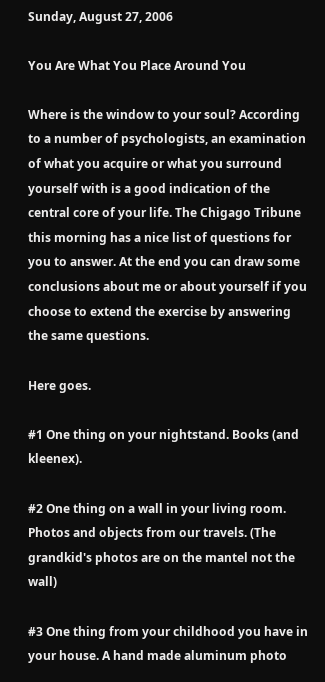Sunday, August 27, 2006

You Are What You Place Around You

Where is the window to your soul? According to a number of psychologists, an examination of what you acquire or what you surround yourself with is a good indication of the central core of your life. The Chigago Tribune this morning has a nice list of questions for you to answer. At the end you can draw some conclusions about me or about yourself if you choose to extend the exercise by answering the same questions.

Here goes.

#1 One thing on your nightstand. Books (and kleenex).

#2 One thing on a wall in your living room. Photos and objects from our travels. (The grandkid's photos are on the mantel not the wall)

#3 One thing from your childhood you have in your house. A hand made aluminum photo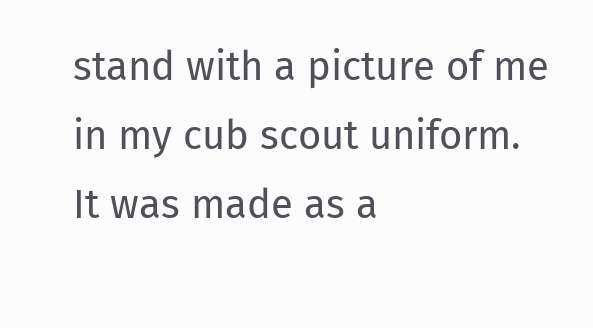stand with a picture of me in my cub scout uniform. It was made as a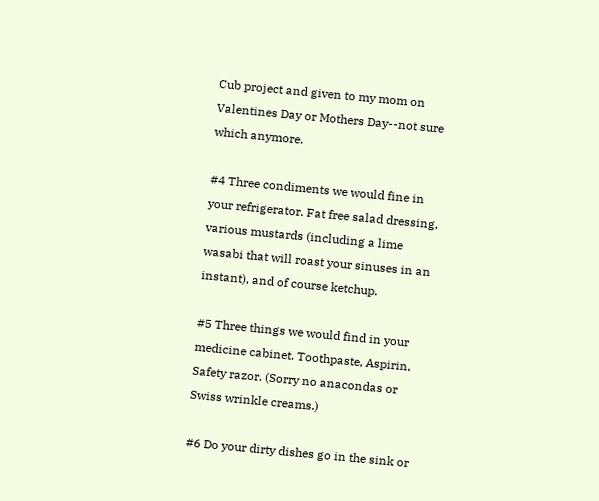Cub project and given to my mom on Valentines Day or Mothers Day--not sure which anymore.

#4 Three condiments we would fine in your refrigerator. Fat free salad dressing, various mustards (including a lime wasabi that will roast your sinuses in an instant), and of course ketchup.

#5 Three things we would find in your medicine cabinet. Toothpaste, Aspirin, Safety razor. (Sorry no anacondas or Swiss wrinkle creams.)

#6 Do your dirty dishes go in the sink or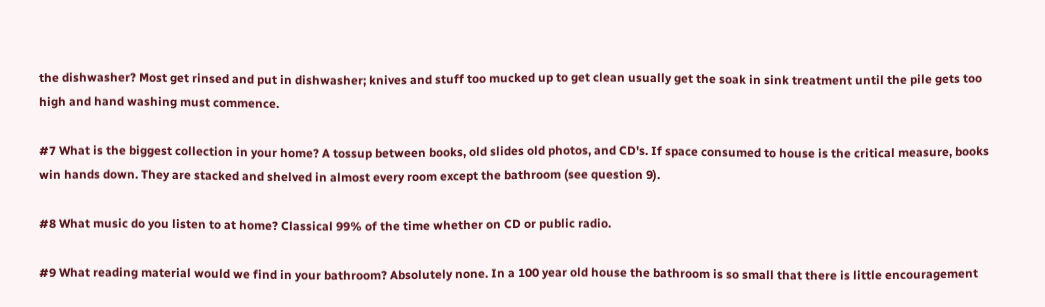the dishwasher? Most get rinsed and put in dishwasher; knives and stuff too mucked up to get clean usually get the soak in sink treatment until the pile gets too high and hand washing must commence.

#7 What is the biggest collection in your home? A tossup between books, old slides old photos, and CD's. If space consumed to house is the critical measure, books win hands down. They are stacked and shelved in almost every room except the bathroom (see question 9).

#8 What music do you listen to at home? Classical 99% of the time whether on CD or public radio.

#9 What reading material would we find in your bathroom? Absolutely none. In a 100 year old house the bathroom is so small that there is little encouragement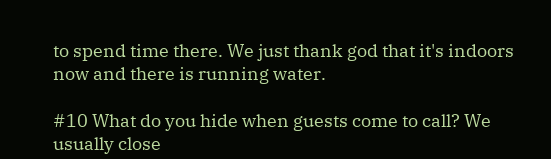to spend time there. We just thank god that it's indoors now and there is running water.

#10 What do you hide when guests come to call? We usually close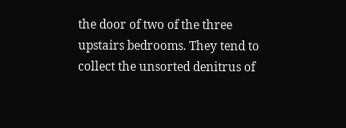the door of two of the three upstairs bedrooms. They tend to collect the unsorted denitrus of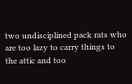two undisciplined pack rats who are too lazy to carry things to the attic and too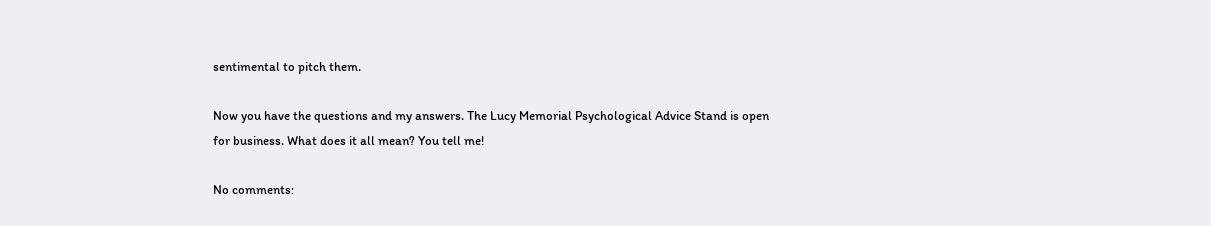sentimental to pitch them.

Now you have the questions and my answers. The Lucy Memorial Psychological Advice Stand is open for business. What does it all mean? You tell me!

No comments: